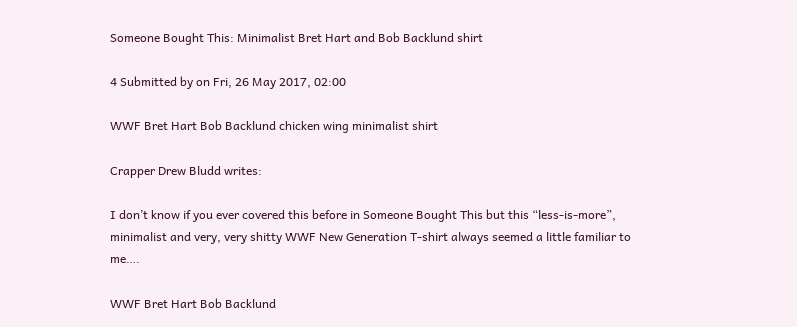Someone Bought This: Minimalist Bret Hart and Bob Backlund shirt

4 Submitted by on Fri, 26 May 2017, 02:00

WWF Bret Hart Bob Backlund chicken wing minimalist shirt

Crapper Drew Bludd writes:

I don’t know if you ever covered this before in Someone Bought This but this “less-is-more”, minimalist and very, very shitty WWF New Generation T-shirt always seemed a little familiar to me….

WWF Bret Hart Bob Backlund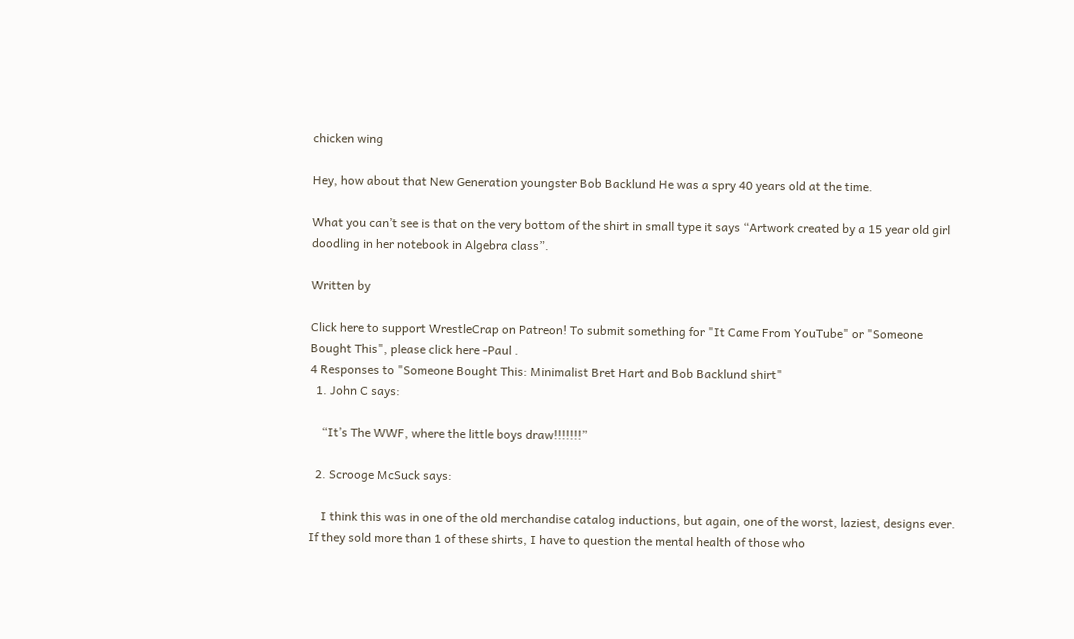chicken wing

Hey, how about that New Generation youngster Bob Backlund He was a spry 40 years old at the time.

What you can’t see is that on the very bottom of the shirt in small type it says “Artwork created by a 15 year old girl doodling in her notebook in Algebra class”.

Written by

Click here to support WrestleCrap on Patreon! To submit something for "It Came From YouTube" or "Someone Bought This", please click here -Paul .
4 Responses to "Someone Bought This: Minimalist Bret Hart and Bob Backlund shirt"
  1. John C says:

    “It’s The WWF, where the little boys draw!!!!!!!”

  2. Scrooge McSuck says:

    I think this was in one of the old merchandise catalog inductions, but again, one of the worst, laziest, designs ever. If they sold more than 1 of these shirts, I have to question the mental health of those who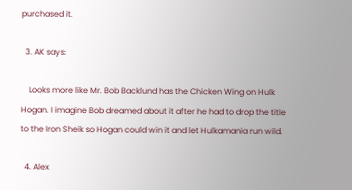purchased it.

  3. AK says:

    Looks more like Mr. Bob Backlund has the Chicken Wing on Hulk Hogan. I imagine Bob dreamed about it after he had to drop the title to the Iron Sheik so Hogan could win it and let Hulkamania run wild.

  4. Alex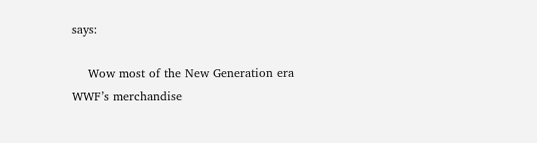says:

    Wow most of the New Generation era WWF’s merchandise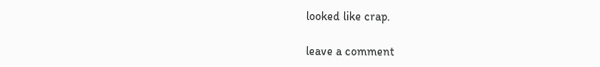looked like crap.

leave a comment